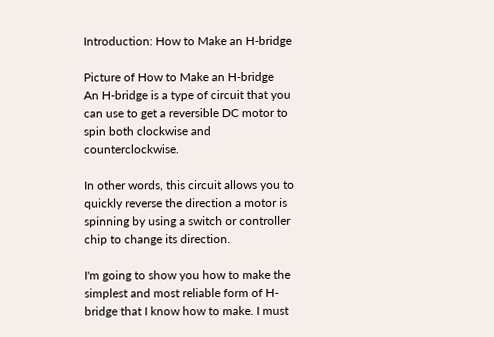Introduction: How to Make an H-bridge

Picture of How to Make an H-bridge
An H-bridge is a type of circuit that you can use to get a reversible DC motor to spin both clockwise and counterclockwise.

In other words, this circuit allows you to quickly reverse the direction a motor is spinning by using a switch or controller chip to change its direction.

I'm going to show you how to make the simplest and most reliable form of H-bridge that I know how to make. I must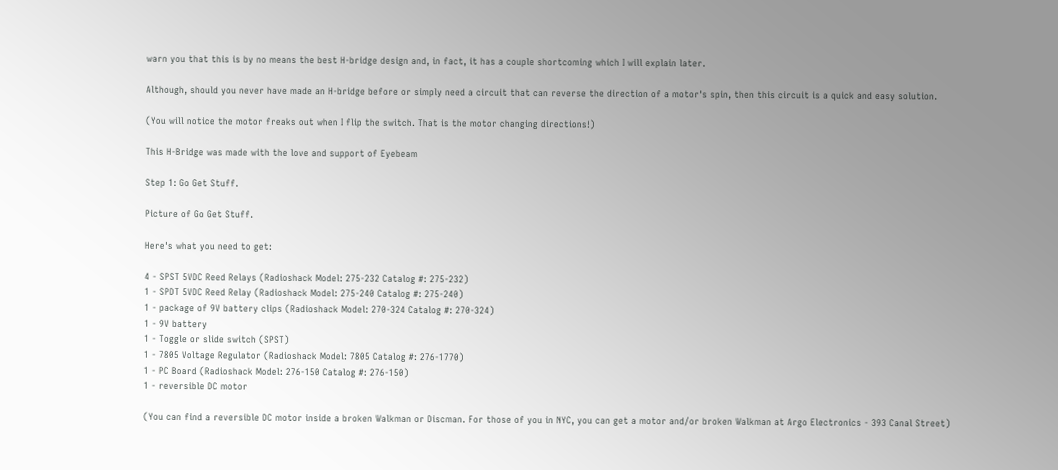warn you that this is by no means the best H-bridge design and, in fact, it has a couple shortcoming which I will explain later.

Although, should you never have made an H-bridge before or simply need a circuit that can reverse the direction of a motor's spin, then this circuit is a quick and easy solution.

(You will notice the motor freaks out when I flip the switch. That is the motor changing directions!)

This H-Bridge was made with the love and support of Eyebeam

Step 1: Go Get Stuff.

Picture of Go Get Stuff.

Here's what you need to get:

4 - SPST 5VDC Reed Relays (Radioshack Model: 275-232 Catalog #: 275-232)
1 - SPDT 5VDC Reed Relay (Radioshack Model: 275-240 Catalog #: 275-240)
1 - package of 9V battery clips (Radioshack Model: 270-324 Catalog #: 270-324)
1 - 9V battery
1 - Toggle or slide switch (SPST)
1 - 7805 Voltage Regulator (Radioshack Model: 7805 Catalog #: 276-1770)
1 - PC Board (Radioshack Model: 276-150 Catalog #: 276-150)
1 - reversible DC motor

(You can find a reversible DC motor inside a broken Walkman or Discman. For those of you in NYC, you can get a motor and/or broken Walkman at Argo Electronics - 393 Canal Street)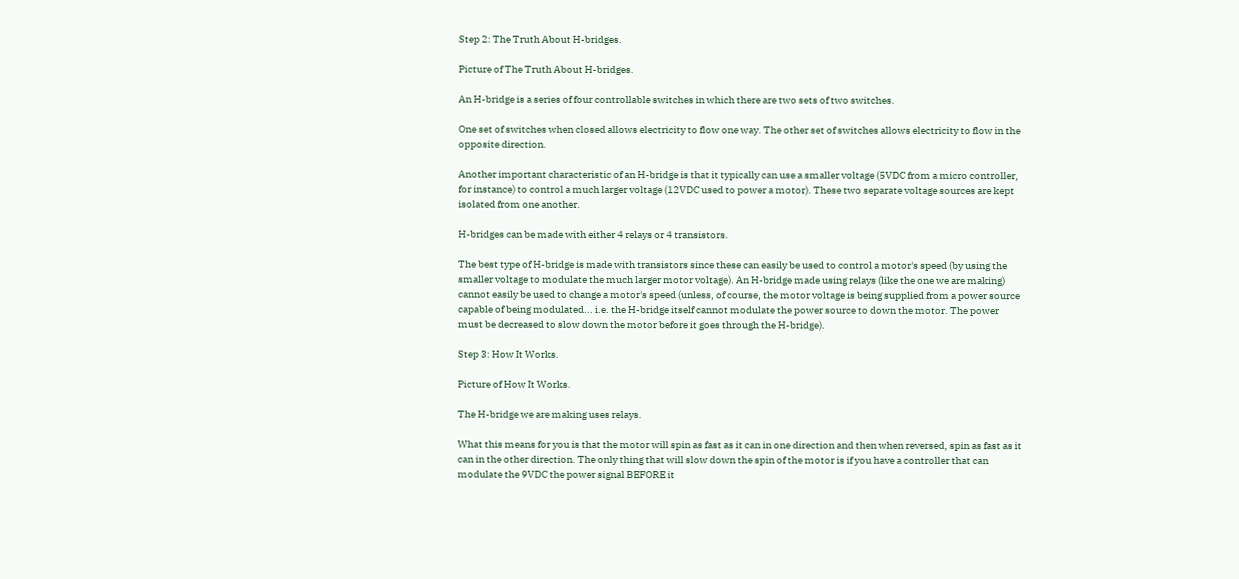Step 2: The Truth About H-bridges.

Picture of The Truth About H-bridges.

An H-bridge is a series of four controllable switches in which there are two sets of two switches.

One set of switches when closed allows electricity to flow one way. The other set of switches allows electricity to flow in the opposite direction.

Another important characteristic of an H-bridge is that it typically can use a smaller voltage (5VDC from a micro controller, for instance) to control a much larger voltage (12VDC used to power a motor). These two separate voltage sources are kept isolated from one another.

H-bridges can be made with either 4 relays or 4 transistors.

The best type of H-bridge is made with transistors since these can easily be used to control a motor's speed (by using the smaller voltage to modulate the much larger motor voltage). An H-bridge made using relays (like the one we are making) cannot easily be used to change a motor's speed (unless, of course, the motor voltage is being supplied from a power source capable of being modulated... i.e. the H-bridge itself cannot modulate the power source to down the motor. The power must be decreased to slow down the motor before it goes through the H-bridge).

Step 3: How It Works.

Picture of How It Works.

The H-bridge we are making uses relays.

What this means for you is that the motor will spin as fast as it can in one direction and then when reversed, spin as fast as it can in the other direction. The only thing that will slow down the spin of the motor is if you have a controller that can modulate the 9VDC the power signal BEFORE it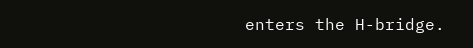enters the H-bridge.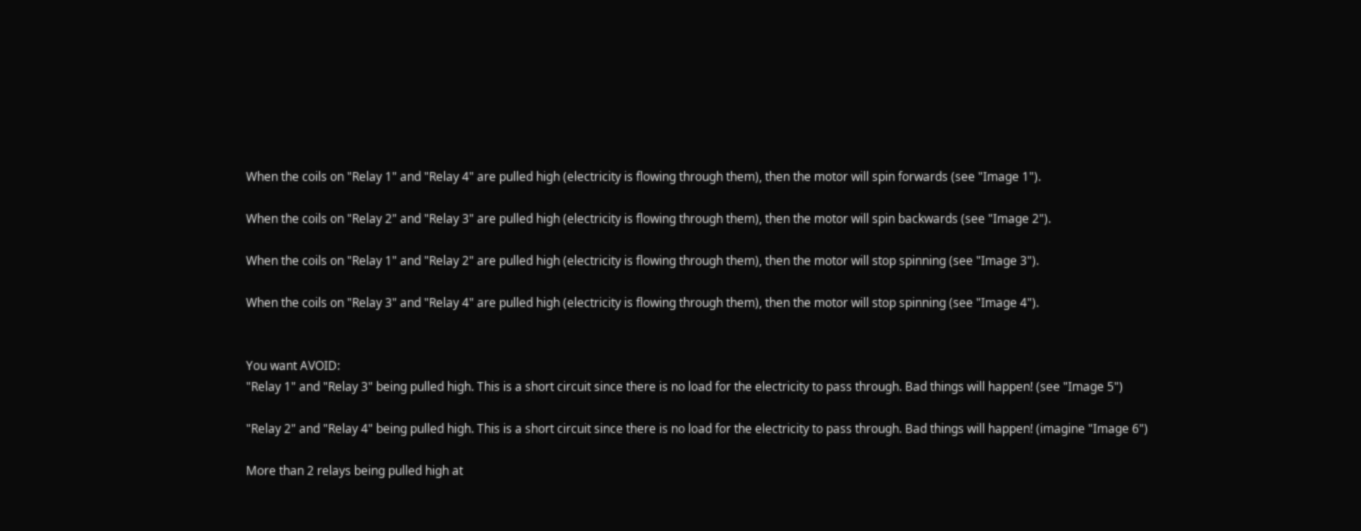When the coils on "Relay 1" and "Relay 4" are pulled high (electricity is flowing through them), then the motor will spin forwards (see "Image 1").

When the coils on "Relay 2" and "Relay 3" are pulled high (electricity is flowing through them), then the motor will spin backwards (see "Image 2").

When the coils on "Relay 1" and "Relay 2" are pulled high (electricity is flowing through them), then the motor will stop spinning (see "Image 3").

When the coils on "Relay 3" and "Relay 4" are pulled high (electricity is flowing through them), then the motor will stop spinning (see "Image 4").


You want AVOID:
"Relay 1" and "Relay 3" being pulled high. This is a short circuit since there is no load for the electricity to pass through. Bad things will happen! (see "Image 5")

"Relay 2" and "Relay 4" being pulled high. This is a short circuit since there is no load for the electricity to pass through. Bad things will happen! (imagine "Image 6")

More than 2 relays being pulled high at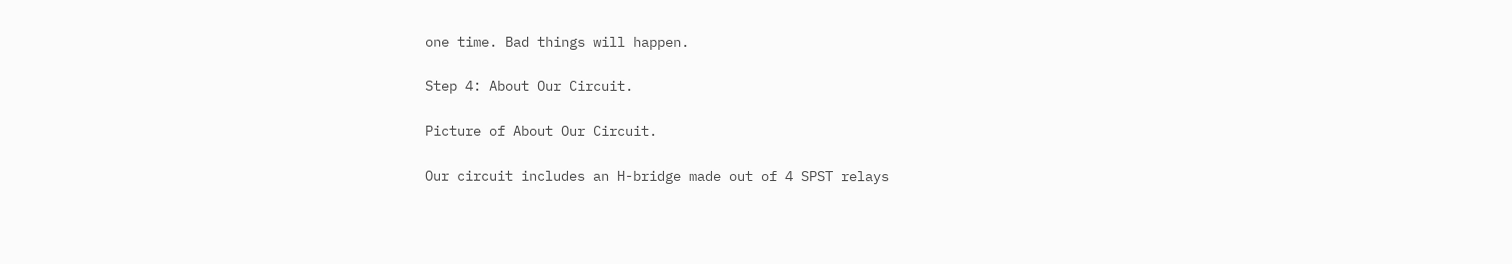one time. Bad things will happen.

Step 4: About Our Circuit.

Picture of About Our Circuit.

Our circuit includes an H-bridge made out of 4 SPST relays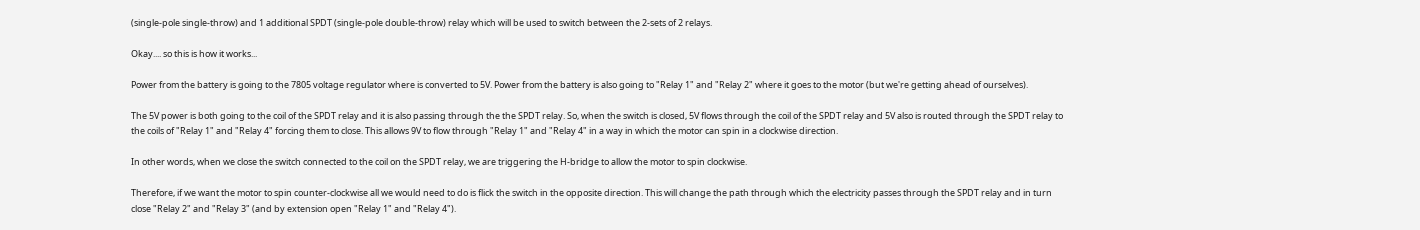(single-pole single-throw) and 1 additional SPDT (single-pole double-throw) relay which will be used to switch between the 2-sets of 2 relays.

Okay.... so this is how it works...

Power from the battery is going to the 7805 voltage regulator where is converted to 5V. Power from the battery is also going to "Relay 1" and "Relay 2" where it goes to the motor (but we're getting ahead of ourselves).

The 5V power is both going to the coil of the SPDT relay and it is also passing through the the SPDT relay. So, when the switch is closed, 5V flows through the coil of the SPDT relay and 5V also is routed through the SPDT relay to the coils of "Relay 1" and "Relay 4" forcing them to close. This allows 9V to flow through "Relay 1" and "Relay 4" in a way in which the motor can spin in a clockwise direction.

In other words, when we close the switch connected to the coil on the SPDT relay, we are triggering the H-bridge to allow the motor to spin clockwise.

Therefore, if we want the motor to spin counter-clockwise all we would need to do is flick the switch in the opposite direction. This will change the path through which the electricity passes through the SPDT relay and in turn close "Relay 2" and "Relay 3" (and by extension open "Relay 1" and "Relay 4").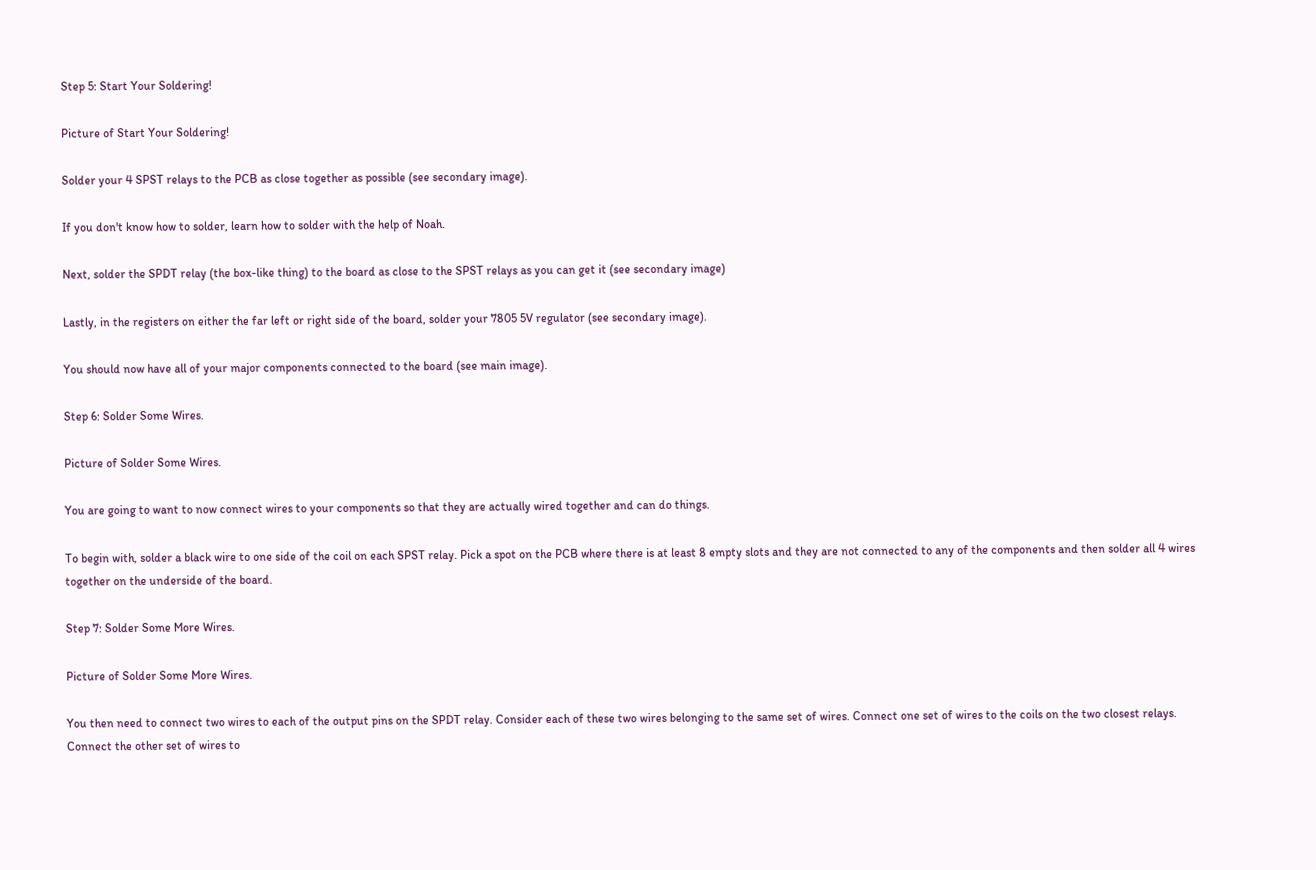Step 5: Start Your Soldering!

Picture of Start Your Soldering!

Solder your 4 SPST relays to the PCB as close together as possible (see secondary image).

If you don't know how to solder, learn how to solder with the help of Noah.

Next, solder the SPDT relay (the box-like thing) to the board as close to the SPST relays as you can get it (see secondary image)

Lastly, in the registers on either the far left or right side of the board, solder your 7805 5V regulator (see secondary image).

You should now have all of your major components connected to the board (see main image).

Step 6: Solder Some Wires.

Picture of Solder Some Wires.

You are going to want to now connect wires to your components so that they are actually wired together and can do things.

To begin with, solder a black wire to one side of the coil on each SPST relay. Pick a spot on the PCB where there is at least 8 empty slots and they are not connected to any of the components and then solder all 4 wires together on the underside of the board.

Step 7: Solder Some More Wires.

Picture of Solder Some More Wires.

You then need to connect two wires to each of the output pins on the SPDT relay. Consider each of these two wires belonging to the same set of wires. Connect one set of wires to the coils on the two closest relays. Connect the other set of wires to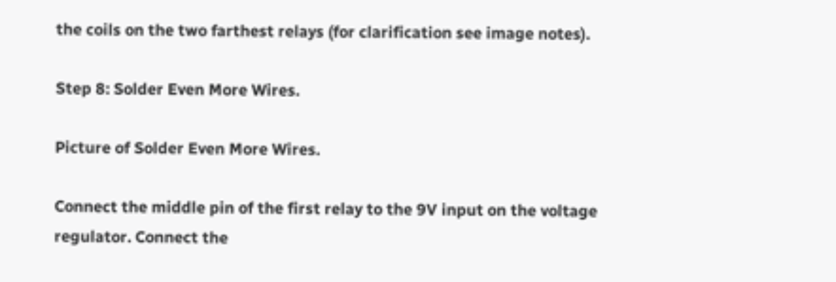the coils on the two farthest relays (for clarification see image notes).

Step 8: Solder Even More Wires.

Picture of Solder Even More Wires.

Connect the middle pin of the first relay to the 9V input on the voltage regulator. Connect the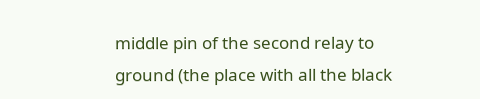middle pin of the second relay to ground (the place with all the black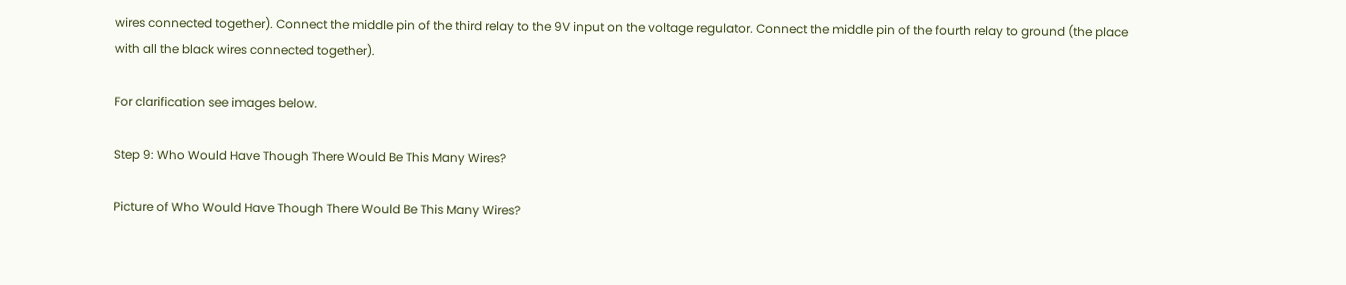wires connected together). Connect the middle pin of the third relay to the 9V input on the voltage regulator. Connect the middle pin of the fourth relay to ground (the place with all the black wires connected together).

For clarification see images below.

Step 9: Who Would Have Though There Would Be This Many Wires?

Picture of Who Would Have Though There Would Be This Many Wires?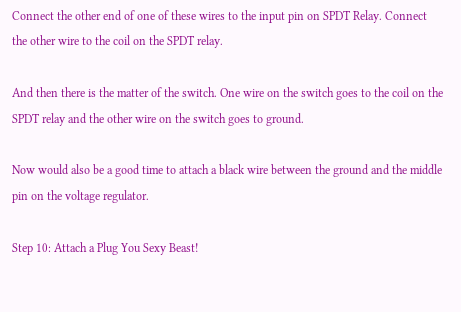Connect the other end of one of these wires to the input pin on SPDT Relay. Connect the other wire to the coil on the SPDT relay.

And then there is the matter of the switch. One wire on the switch goes to the coil on the SPDT relay and the other wire on the switch goes to ground.

Now would also be a good time to attach a black wire between the ground and the middle pin on the voltage regulator.

Step 10: Attach a Plug You Sexy Beast!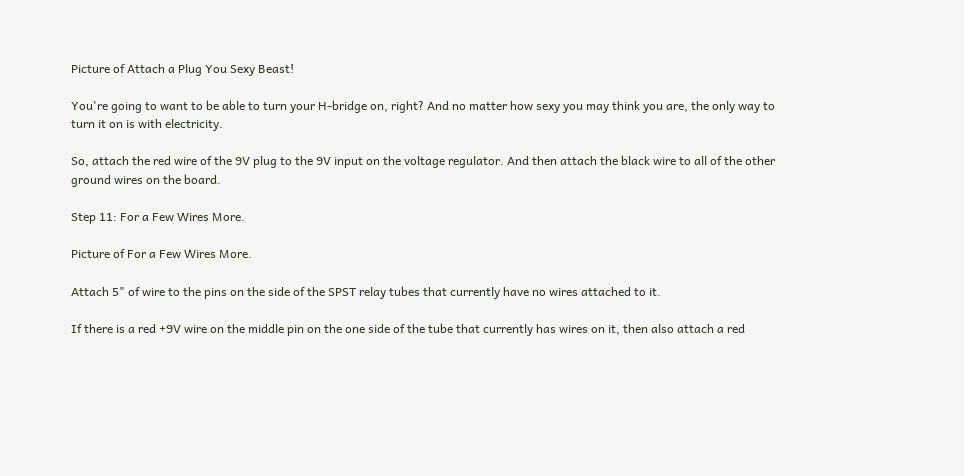Picture of Attach a Plug You Sexy Beast!

You're going to want to be able to turn your H-bridge on, right? And no matter how sexy you may think you are, the only way to turn it on is with electricity.

So, attach the red wire of the 9V plug to the 9V input on the voltage regulator. And then attach the black wire to all of the other ground wires on the board.

Step 11: For a Few Wires More.

Picture of For a Few Wires More.

Attach 5" of wire to the pins on the side of the SPST relay tubes that currently have no wires attached to it.

If there is a red +9V wire on the middle pin on the one side of the tube that currently has wires on it, then also attach a red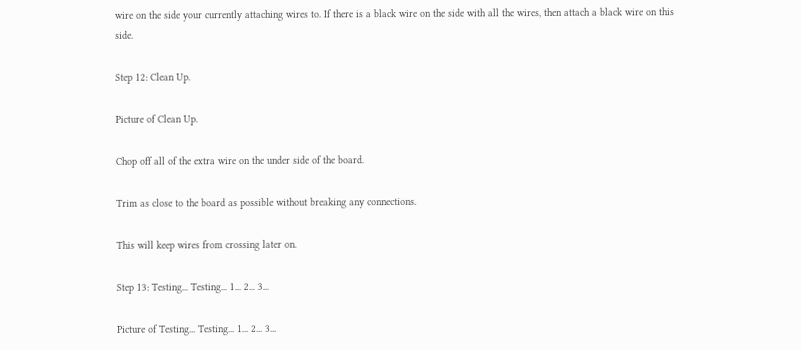wire on the side your currently attaching wires to. If there is a black wire on the side with all the wires, then attach a black wire on this side.

Step 12: Clean Up.

Picture of Clean Up.

Chop off all of the extra wire on the under side of the board.

Trim as close to the board as possible without breaking any connections.

This will keep wires from crossing later on.

Step 13: Testing... Testing... 1... 2... 3...

Picture of Testing... Testing... 1... 2... 3...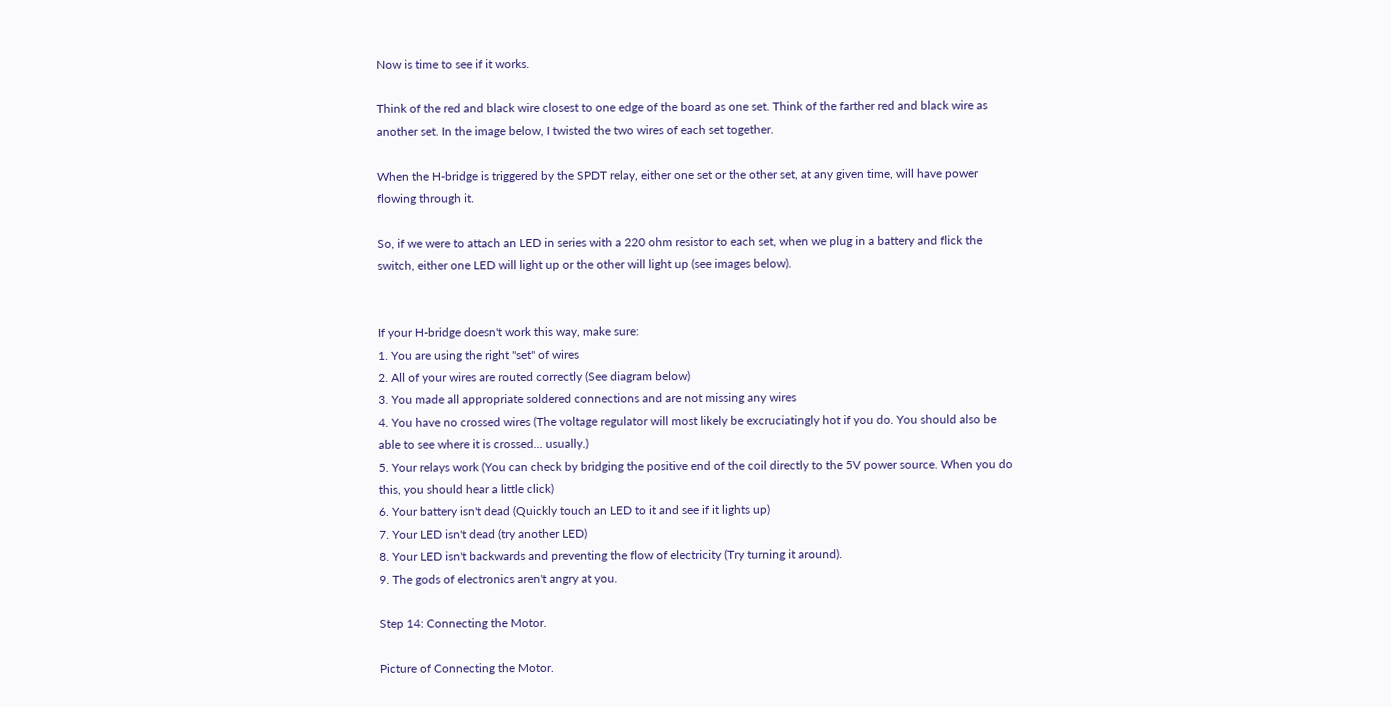Now is time to see if it works.

Think of the red and black wire closest to one edge of the board as one set. Think of the farther red and black wire as another set. In the image below, I twisted the two wires of each set together.

When the H-bridge is triggered by the SPDT relay, either one set or the other set, at any given time, will have power flowing through it.

So, if we were to attach an LED in series with a 220 ohm resistor to each set, when we plug in a battery and flick the switch, either one LED will light up or the other will light up (see images below).


If your H-bridge doesn't work this way, make sure:
1. You are using the right "set" of wires
2. All of your wires are routed correctly (See diagram below)
3. You made all appropriate soldered connections and are not missing any wires
4. You have no crossed wires (The voltage regulator will most likely be excruciatingly hot if you do. You should also be able to see where it is crossed... usually.)
5. Your relays work (You can check by bridging the positive end of the coil directly to the 5V power source. When you do this, you should hear a little click)
6. Your battery isn't dead (Quickly touch an LED to it and see if it lights up)
7. Your LED isn't dead (try another LED)
8. Your LED isn't backwards and preventing the flow of electricity (Try turning it around).
9. The gods of electronics aren't angry at you.

Step 14: Connecting the Motor.

Picture of Connecting the Motor.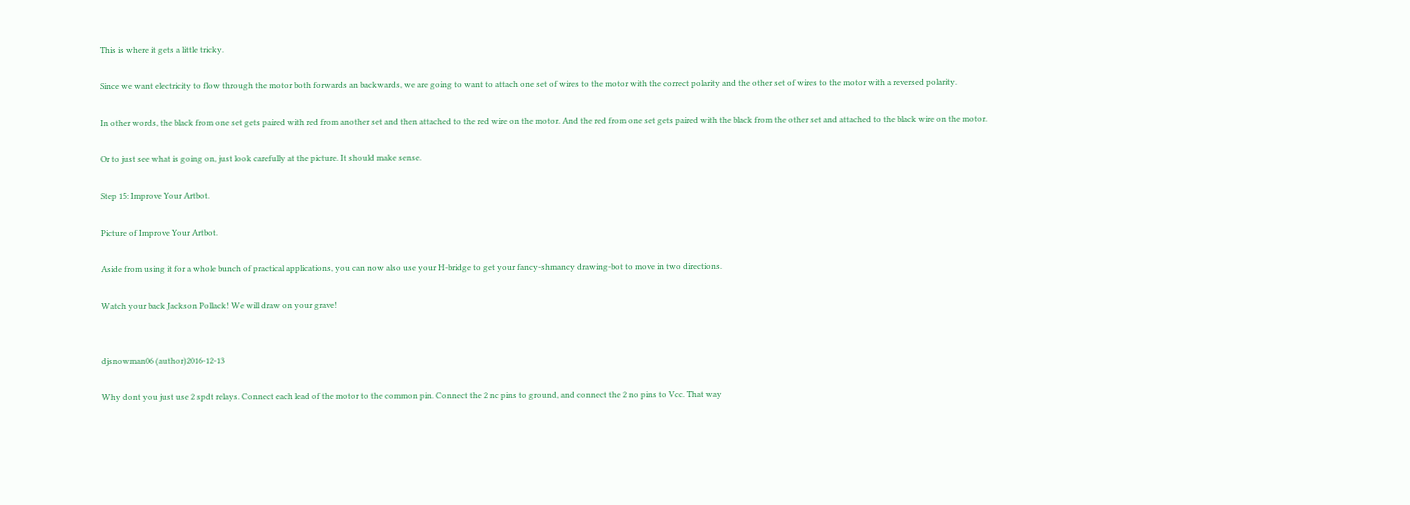This is where it gets a little tricky.

Since we want electricity to flow through the motor both forwards an backwards, we are going to want to attach one set of wires to the motor with the correct polarity and the other set of wires to the motor with a reversed polarity.

In other words, the black from one set gets paired with red from another set and then attached to the red wire on the motor. And the red from one set gets paired with the black from the other set and attached to the black wire on the motor.

Or to just see what is going on, just look carefully at the picture. It should make sense.

Step 15: Improve Your Artbot.

Picture of Improve Your Artbot.

Aside from using it for a whole bunch of practical applications, you can now also use your H-bridge to get your fancy-shmancy drawing-bot to move in two directions.

Watch your back Jackson Pollack! We will draw on your grave!


djsnowman06 (author)2016-12-13

Why dont you just use 2 spdt relays. Connect each lead of the motor to the common pin. Connect the 2 nc pins to ground, and connect the 2 no pins to Vcc. That way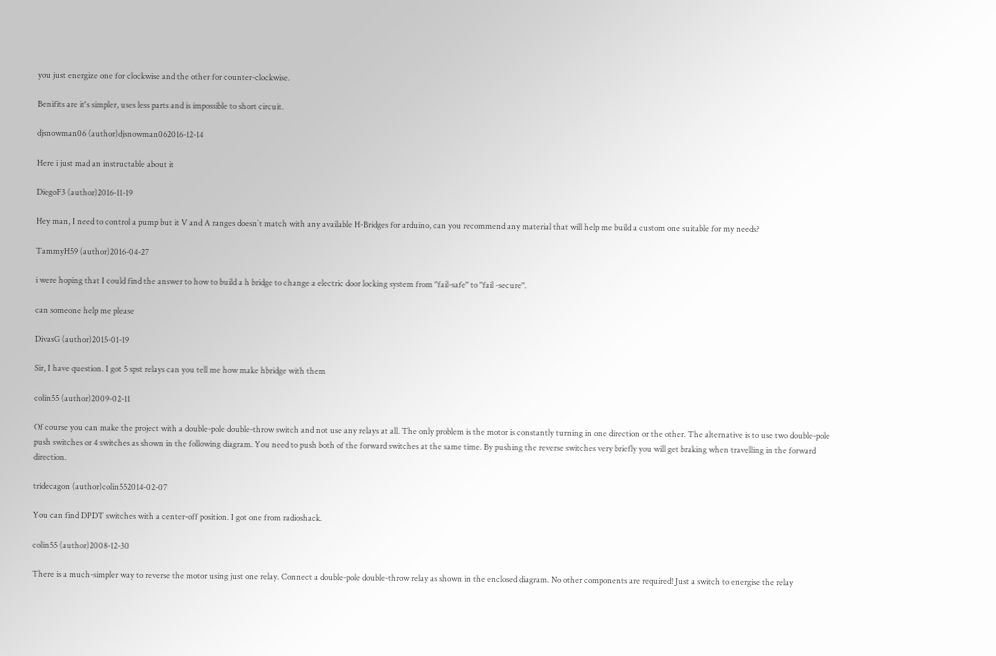you just energize one for clockwise and the other for counter-clockwise.

Benifits are it's simpler, uses less parts and is impossible to short circuit.

djsnowman06 (author)djsnowman062016-12-14

Here i just mad an instructable about it

DiegoF3 (author)2016-11-19

Hey man, I need to control a pump but it V and A ranges doesn`t match with any available H-Bridges for arduino, can you recommend any material that will help me build a custom one suitable for my needs?

TammyH59 (author)2016-04-27

i were hoping that I could find the answer to how to build a h bridge to change a electric door locking system from "fail-safe" to "fail -secure".

can someone help me please

DivasG (author)2015-01-19

Sir, I have question. I got 5 spst relays can you tell me how make hbridge with them

colin55 (author)2009-02-11

Of course you can make the project with a double-pole double-throw switch and not use any relays at all. The only problem is the motor is constantly turning in one direction or the other. The alternative is to use two double-pole push switches or 4 switches as shown in the following diagram. You need to push both of the forward switches at the same time. By pushing the reverse switches very briefly you will get braking when travelling in the forward direction.

tridecagon (author)colin552014-02-07

You can find DPDT switches with a center-off position. I got one from radioshack.

colin55 (author)2008-12-30

There is a much-simpler way to reverse the motor using just one relay. Connect a double-pole double-throw relay as shown in the enclosed diagram. No other components are required! Just a switch to energise the relay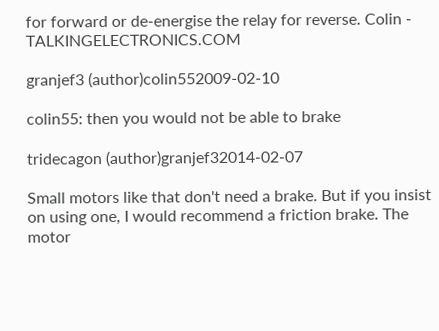for forward or de-energise the relay for reverse. Colin - TALKINGELECTRONICS.COM

granjef3 (author)colin552009-02-10

colin55: then you would not be able to brake

tridecagon (author)granjef32014-02-07

Small motors like that don't need a brake. But if you insist on using one, I would recommend a friction brake. The motor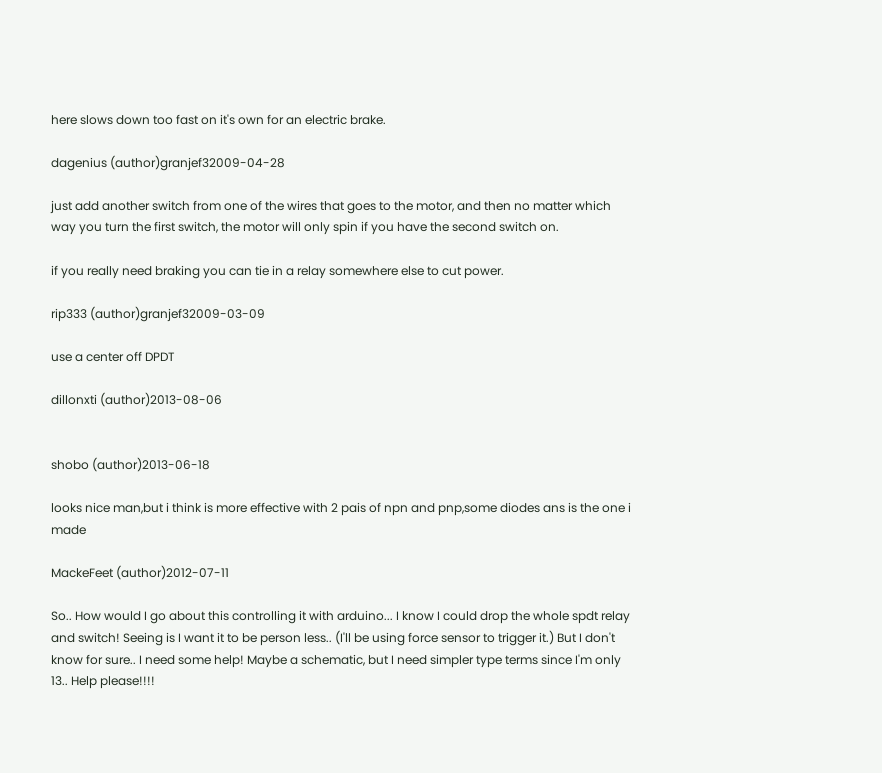here slows down too fast on it's own for an electric brake.

dagenius (author)granjef32009-04-28

just add another switch from one of the wires that goes to the motor, and then no matter which way you turn the first switch, the motor will only spin if you have the second switch on.

if you really need braking you can tie in a relay somewhere else to cut power.

rip333 (author)granjef32009-03-09

use a center off DPDT

dillonxti (author)2013-08-06


shobo (author)2013-06-18

looks nice man,but i think is more effective with 2 pais of npn and pnp,some diodes ans is the one i made

MackeFeet (author)2012-07-11

So.. How would I go about this controlling it with arduino... I know I could drop the whole spdt relay and switch! Seeing is I want it to be person less.. (I'll be using force sensor to trigger it.) But I don't know for sure.. I need some help! Maybe a schematic, but I need simpler type terms since I'm only 13.. Help please!!!!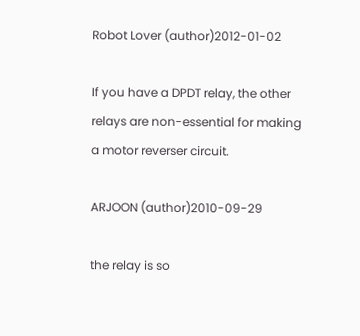Robot Lover (author)2012-01-02

If you have a DPDT relay, the other relays are non-essential for making a motor reverser circuit.

ARJOON (author)2010-09-29

the relay is so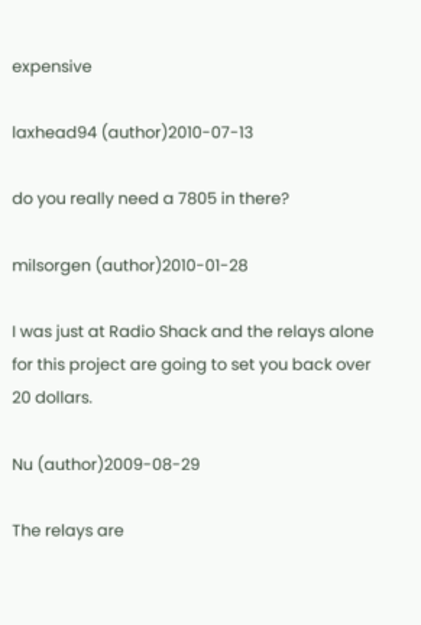expensive

laxhead94 (author)2010-07-13

do you really need a 7805 in there?

milsorgen (author)2010-01-28

I was just at Radio Shack and the relays alone for this project are going to set you back over 20 dollars.

Nu (author)2009-08-29

The relays are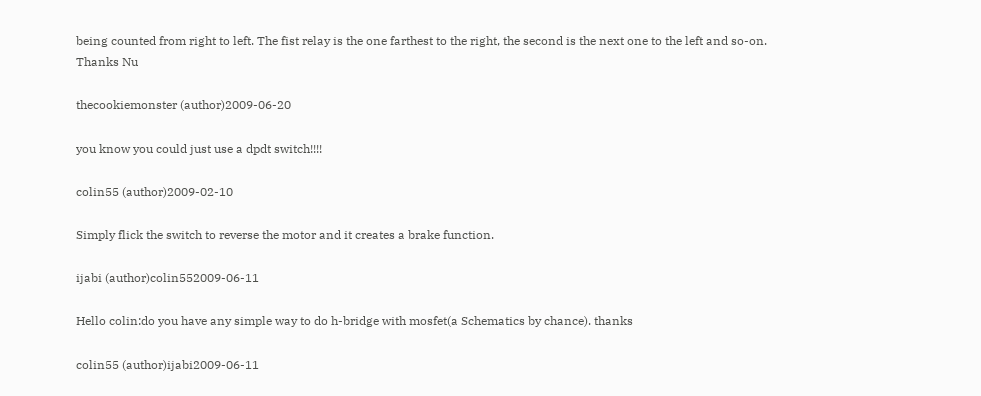being counted from right to left. The fist relay is the one farthest to the right, the second is the next one to the left and so-on. Thanks Nu

thecookiemonster (author)2009-06-20

you know you could just use a dpdt switch!!!!

colin55 (author)2009-02-10

Simply flick the switch to reverse the motor and it creates a brake function.

ijabi (author)colin552009-06-11

Hello colin:do you have any simple way to do h-bridge with mosfet(a Schematics by chance). thanks

colin55 (author)ijabi2009-06-11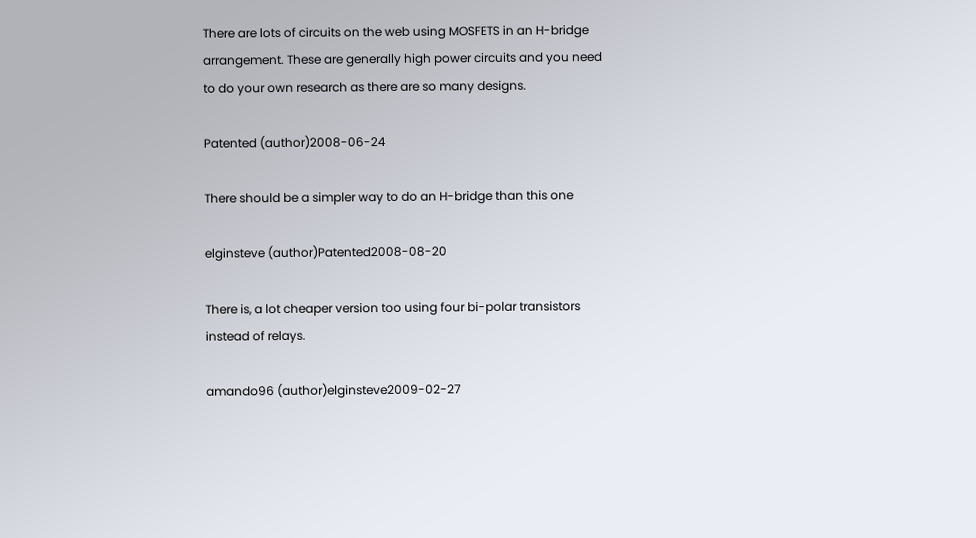There are lots of circuits on the web using MOSFETS in an H-bridge arrangement. These are generally high power circuits and you need to do your own research as there are so many designs.

Patented (author)2008-06-24

There should be a simpler way to do an H-bridge than this one

elginsteve (author)Patented2008-08-20

There is, a lot cheaper version too using four bi-polar transistors instead of relays.

amando96 (author)elginsteve2009-02-27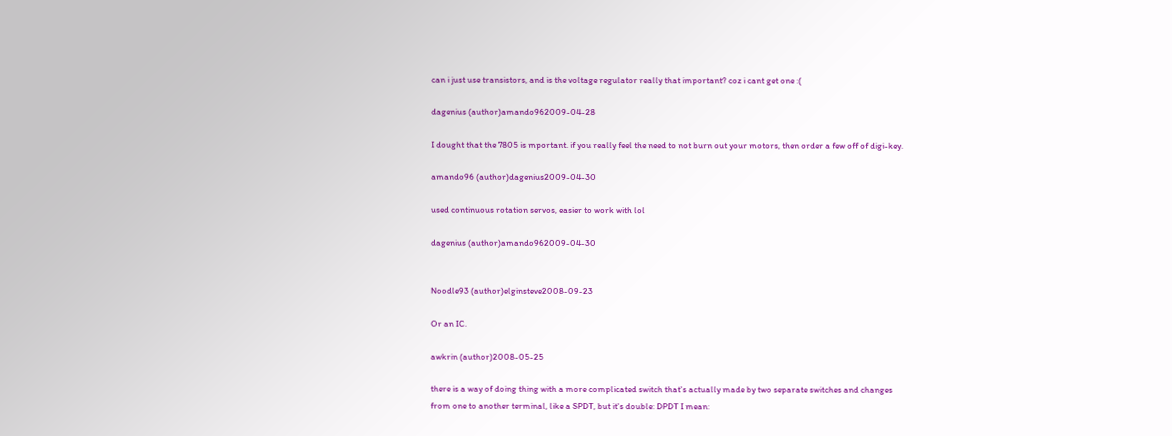can i just use transistors, and is the voltage regulator really that important? coz i cant get one :(

dagenius (author)amando962009-04-28

I dought that the 7805 is mportant. if you really feel the need to not burn out your motors, then order a few off of digi-key.

amando96 (author)dagenius2009-04-30

used continuous rotation servos, easier to work with lol

dagenius (author)amando962009-04-30


Noodle93 (author)elginsteve2008-09-23

Or an IC.

awkrin (author)2008-05-25

there is a way of doing thing with a more complicated switch that's actually made by two separate switches and changes from one to another terminal, like a SPDT, but it's double: DPDT I mean: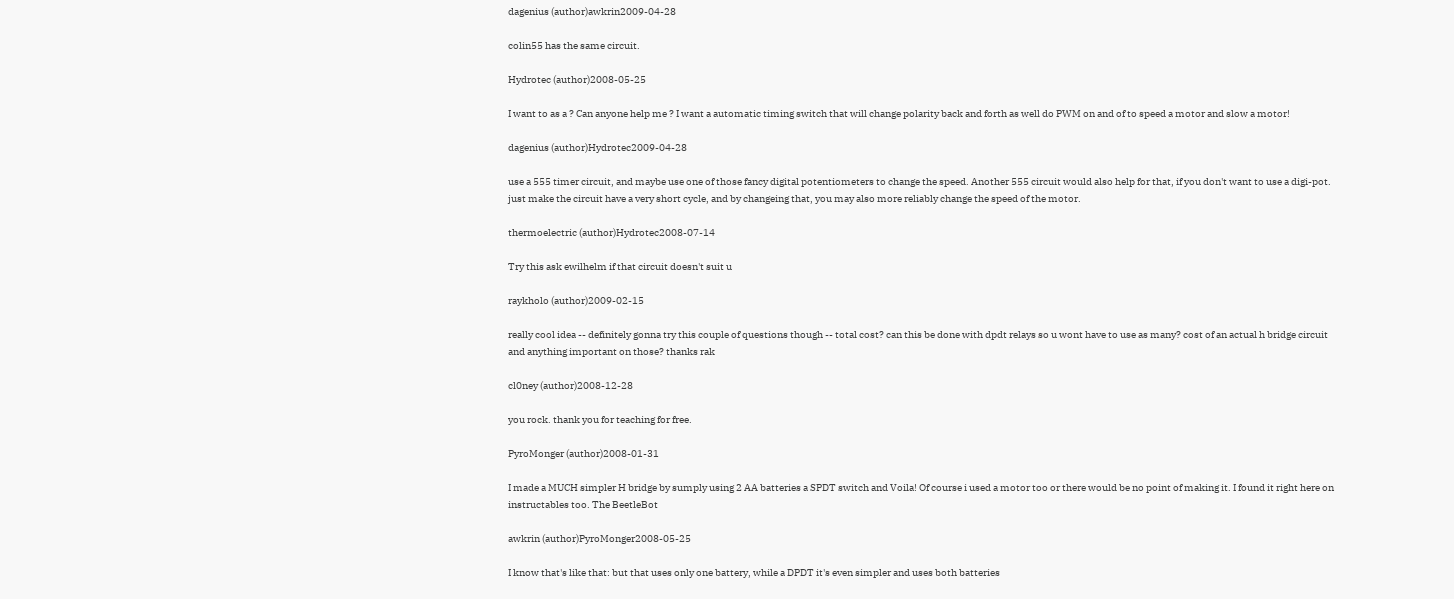dagenius (author)awkrin2009-04-28

colin55 has the same circuit.

Hydrotec (author)2008-05-25

I want to as a ? Can anyone help me ? I want a automatic timing switch that will change polarity back and forth as well do PWM on and of to speed a motor and slow a motor!

dagenius (author)Hydrotec2009-04-28

use a 555 timer circuit, and maybe use one of those fancy digital potentiometers to change the speed. Another 555 circuit would also help for that, if you don't want to use a digi-pot. just make the circuit have a very short cycle, and by changeing that, you may also more reliably change the speed of the motor.

thermoelectric (author)Hydrotec2008-07-14

Try this ask ewilhelm if that circuit doesn't suit u

raykholo (author)2009-02-15

really cool idea -- definitely gonna try this couple of questions though -- total cost? can this be done with dpdt relays so u wont have to use as many? cost of an actual h bridge circuit and anything important on those? thanks rak

cl0ney (author)2008-12-28

you rock. thank you for teaching for free.

PyroMonger (author)2008-01-31

I made a MUCH simpler H bridge by sumply using 2 AA batteries a SPDT switch and Voila! Of course i used a motor too or there would be no point of making it. I found it right here on instructables too. The BeetleBot

awkrin (author)PyroMonger2008-05-25

I know that's like that: but that uses only one battery, while a DPDT it's even simpler and uses both batteries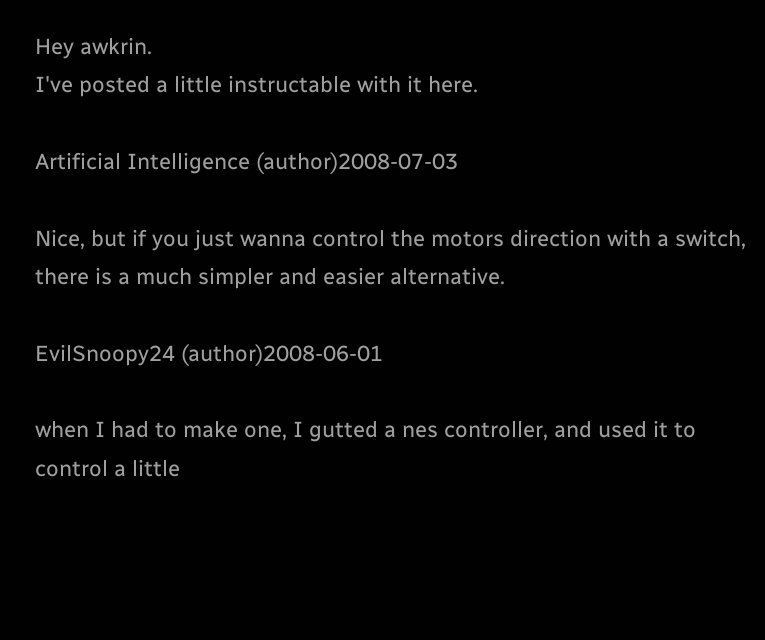Hey awkrin.
I've posted a little instructable with it here.

Artificial Intelligence (author)2008-07-03

Nice, but if you just wanna control the motors direction with a switch, there is a much simpler and easier alternative.

EvilSnoopy24 (author)2008-06-01

when I had to make one, I gutted a nes controller, and used it to control a little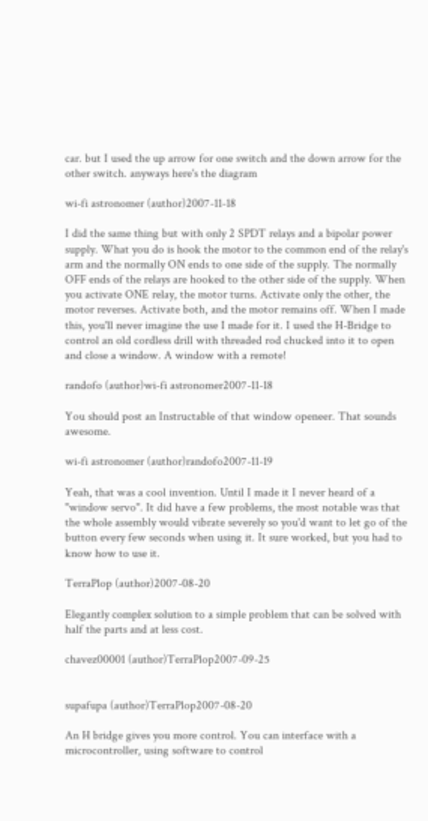car. but I used the up arrow for one switch and the down arrow for the other switch. anyways here's the diagram

wi-fi astronomer (author)2007-11-18

I did the same thing but with only 2 SPDT relays and a bipolar power supply. What you do is hook the motor to the common end of the relay's arm and the normally ON ends to one side of the supply. The normally OFF ends of the relays are hooked to the other side of the supply. When you activate ONE relay, the motor turns. Activate only the other, the motor reverses. Activate both, and the motor remains off. When I made this, you'll never imagine the use I made for it. I used the H-Bridge to control an old cordless drill with threaded rod chucked into it to open and close a window. A window with a remote!

randofo (author)wi-fi astronomer2007-11-18

You should post an Instructable of that window openeer. That sounds awesome.

wi-fi astronomer (author)randofo2007-11-19

Yeah, that was a cool invention. Until I made it I never heard of a "window servo". It did have a few problems, the most notable was that the whole assembly would vibrate severely so you'd want to let go of the button every few seconds when using it. It sure worked, but you had to know how to use it.

TerraPlop (author)2007-08-20

Elegantly complex solution to a simple problem that can be solved with half the parts and at less cost.

chavez00001 (author)TerraPlop2007-09-25


supafupa (author)TerraPlop2007-08-20

An H bridge gives you more control. You can interface with a microcontroller, using software to control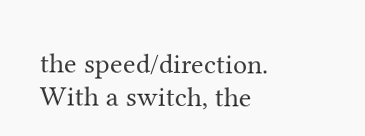the speed/direction. With a switch, the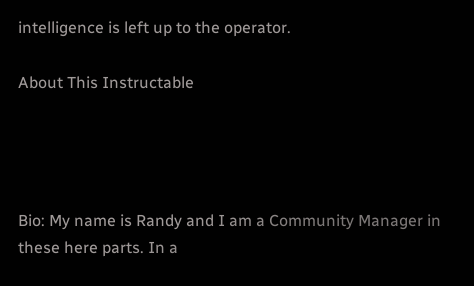intelligence is left up to the operator.

About This Instructable




Bio: My name is Randy and I am a Community Manager in these here parts. In a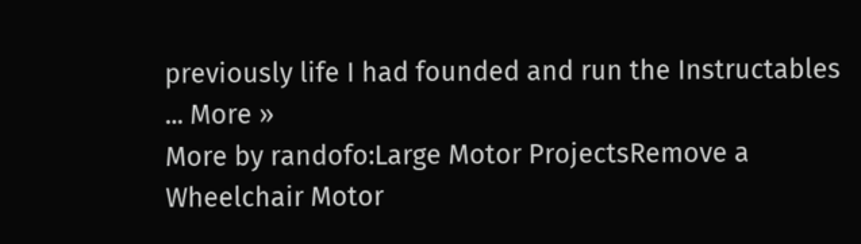previously life I had founded and run the Instructables ... More »
More by randofo:Large Motor ProjectsRemove a Wheelchair Motor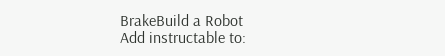BrakeBuild a Robot
Add instructable to: